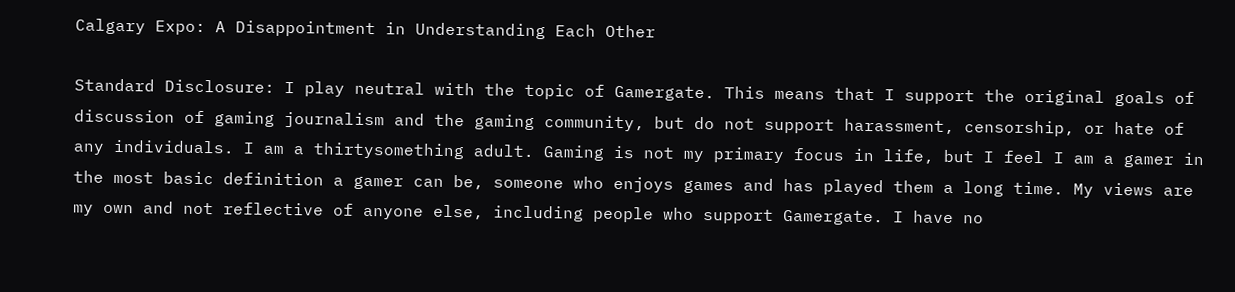Calgary Expo: A Disappointment in Understanding Each Other

Standard Disclosure: I play neutral with the topic of Gamergate. This means that I support the original goals of discussion of gaming journalism and the gaming community, but do not support harassment, censorship, or hate of any individuals. I am a thirtysomething adult. Gaming is not my primary focus in life, but I feel I am a gamer in the most basic definition a gamer can be, someone who enjoys games and has played them a long time. My views are my own and not reflective of anyone else, including people who support Gamergate. I have no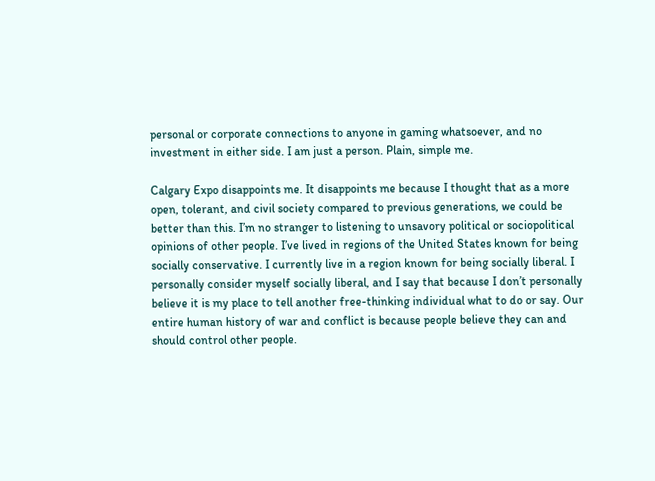personal or corporate connections to anyone in gaming whatsoever, and no investment in either side. I am just a person. Plain, simple me.

Calgary Expo disappoints me. It disappoints me because I thought that as a more open, tolerant, and civil society compared to previous generations, we could be better than this. I’m no stranger to listening to unsavory political or sociopolitical opinions of other people. I’ve lived in regions of the United States known for being socially conservative. I currently live in a region known for being socially liberal. I personally consider myself socially liberal, and I say that because I don’t personally believe it is my place to tell another free-thinking individual what to do or say. Our entire human history of war and conflict is because people believe they can and should control other people.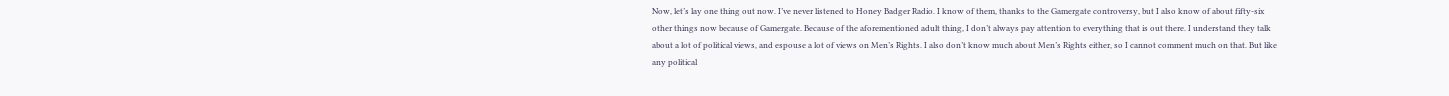Now, let’s lay one thing out now. I’ve never listened to Honey Badger Radio. I know of them, thanks to the Gamergate controversy, but I also know of about fifty-six other things now because of Gamergate. Because of the aforementioned adult thing, I don’t always pay attention to everything that is out there. I understand they talk about a lot of political views, and espouse a lot of views on Men’s Rights. I also don’t know much about Men’s Rights either, so I cannot comment much on that. But like any political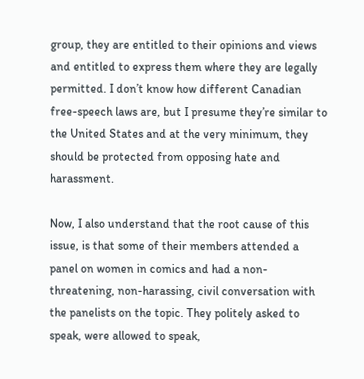group, they are entitled to their opinions and views and entitled to express them where they are legally permitted. I don’t know how different Canadian free-speech laws are, but I presume they’re similar to the United States and at the very minimum, they should be protected from opposing hate and harassment.

Now, I also understand that the root cause of this issue, is that some of their members attended a panel on women in comics and had a non-threatening, non-harassing, civil conversation with the panelists on the topic. They politely asked to speak, were allowed to speak,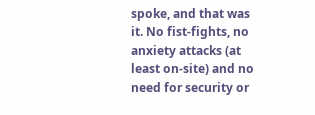spoke, and that was it. No fist-fights, no anxiety attacks (at least on-site) and no need for security or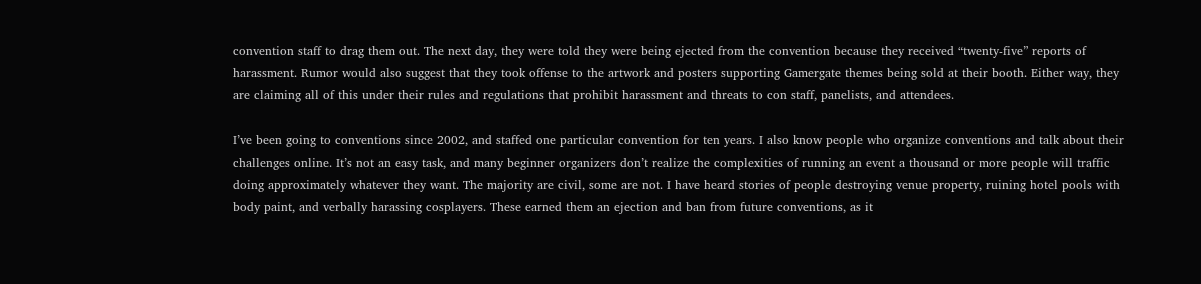convention staff to drag them out. The next day, they were told they were being ejected from the convention because they received “twenty-five” reports of harassment. Rumor would also suggest that they took offense to the artwork and posters supporting Gamergate themes being sold at their booth. Either way, they are claiming all of this under their rules and regulations that prohibit harassment and threats to con staff, panelists, and attendees.

I’ve been going to conventions since 2002, and staffed one particular convention for ten years. I also know people who organize conventions and talk about their challenges online. It’s not an easy task, and many beginner organizers don’t realize the complexities of running an event a thousand or more people will traffic doing approximately whatever they want. The majority are civil, some are not. I have heard stories of people destroying venue property, ruining hotel pools with body paint, and verbally harassing cosplayers. These earned them an ejection and ban from future conventions, as it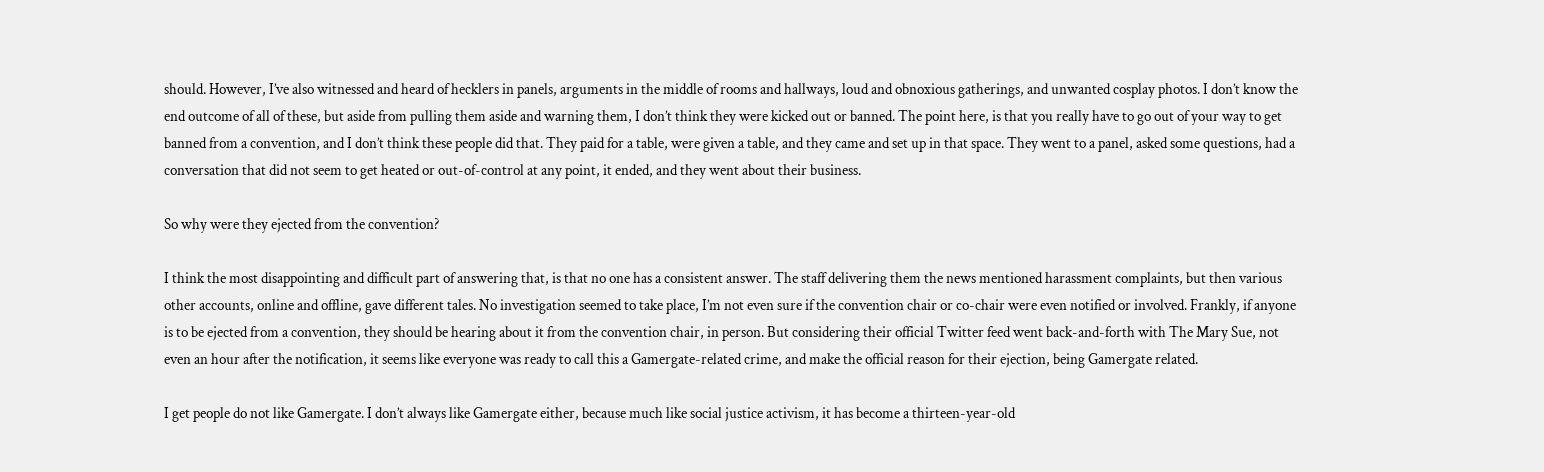should. However, I’ve also witnessed and heard of hecklers in panels, arguments in the middle of rooms and hallways, loud and obnoxious gatherings, and unwanted cosplay photos. I don’t know the end outcome of all of these, but aside from pulling them aside and warning them, I don’t think they were kicked out or banned. The point here, is that you really have to go out of your way to get banned from a convention, and I don’t think these people did that. They paid for a table, were given a table, and they came and set up in that space. They went to a panel, asked some questions, had a conversation that did not seem to get heated or out-of-control at any point, it ended, and they went about their business.

So why were they ejected from the convention?

I think the most disappointing and difficult part of answering that, is that no one has a consistent answer. The staff delivering them the news mentioned harassment complaints, but then various other accounts, online and offline, gave different tales. No investigation seemed to take place, I’m not even sure if the convention chair or co-chair were even notified or involved. Frankly, if anyone is to be ejected from a convention, they should be hearing about it from the convention chair, in person. But considering their official Twitter feed went back-and-forth with The Mary Sue, not even an hour after the notification, it seems like everyone was ready to call this a Gamergate-related crime, and make the official reason for their ejection, being Gamergate related.

I get people do not like Gamergate. I don’t always like Gamergate either, because much like social justice activism, it has become a thirteen-year-old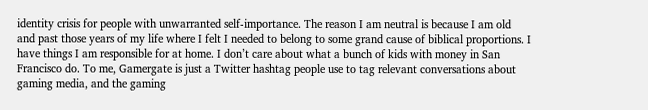identity crisis for people with unwarranted self-importance. The reason I am neutral is because I am old and past those years of my life where I felt I needed to belong to some grand cause of biblical proportions. I have things I am responsible for at home. I don’t care about what a bunch of kids with money in San Francisco do. To me, Gamergate is just a Twitter hashtag people use to tag relevant conversations about gaming media, and the gaming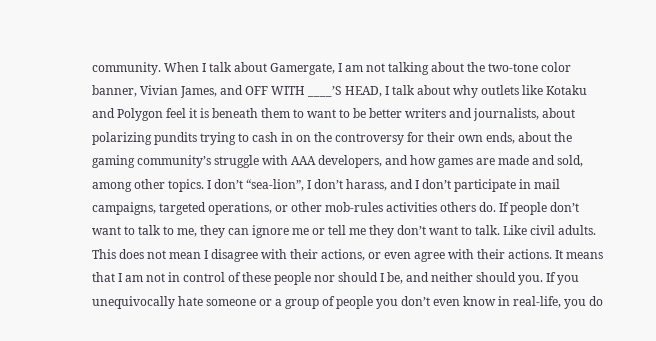community. When I talk about Gamergate, I am not talking about the two-tone color banner, Vivian James, and OFF WITH ____’S HEAD, I talk about why outlets like Kotaku and Polygon feel it is beneath them to want to be better writers and journalists, about polarizing pundits trying to cash in on the controversy for their own ends, about the gaming community’s struggle with AAA developers, and how games are made and sold, among other topics. I don’t “sea-lion”, I don’t harass, and I don’t participate in mail campaigns, targeted operations, or other mob-rules activities others do. If people don’t want to talk to me, they can ignore me or tell me they don’t want to talk. Like civil adults. This does not mean I disagree with their actions, or even agree with their actions. It means that I am not in control of these people nor should I be, and neither should you. If you unequivocally hate someone or a group of people you don’t even know in real-life, you do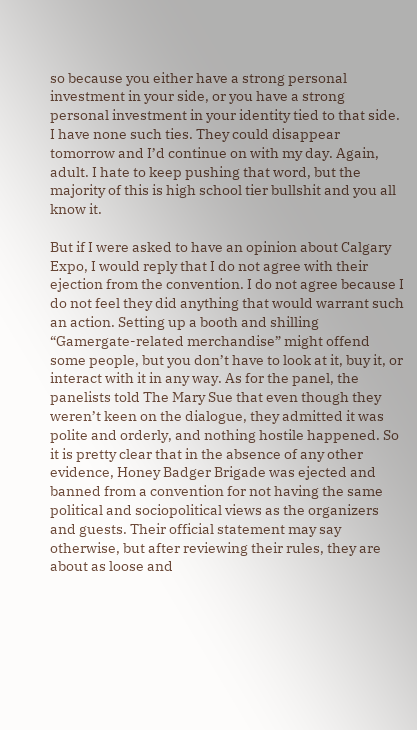so because you either have a strong personal investment in your side, or you have a strong personal investment in your identity tied to that side. I have none such ties. They could disappear tomorrow and I’d continue on with my day. Again, adult. I hate to keep pushing that word, but the majority of this is high school tier bullshit and you all know it.

But if I were asked to have an opinion about Calgary Expo, I would reply that I do not agree with their ejection from the convention. I do not agree because I do not feel they did anything that would warrant such an action. Setting up a booth and shilling “Gamergate-related merchandise” might offend some people, but you don’t have to look at it, buy it, or interact with it in any way. As for the panel, the panelists told The Mary Sue that even though they weren’t keen on the dialogue, they admitted it was polite and orderly, and nothing hostile happened. So it is pretty clear that in the absence of any other evidence, Honey Badger Brigade was ejected and banned from a convention for not having the same political and sociopolitical views as the organizers and guests. Their official statement may say otherwise, but after reviewing their rules, they are about as loose and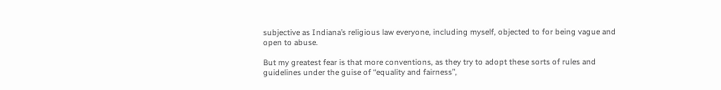subjective as Indiana’s religious law everyone, including myself, objected to for being vague and open to abuse.

But my greatest fear is that more conventions, as they try to adopt these sorts of rules and guidelines under the guise of “equality and fairness”,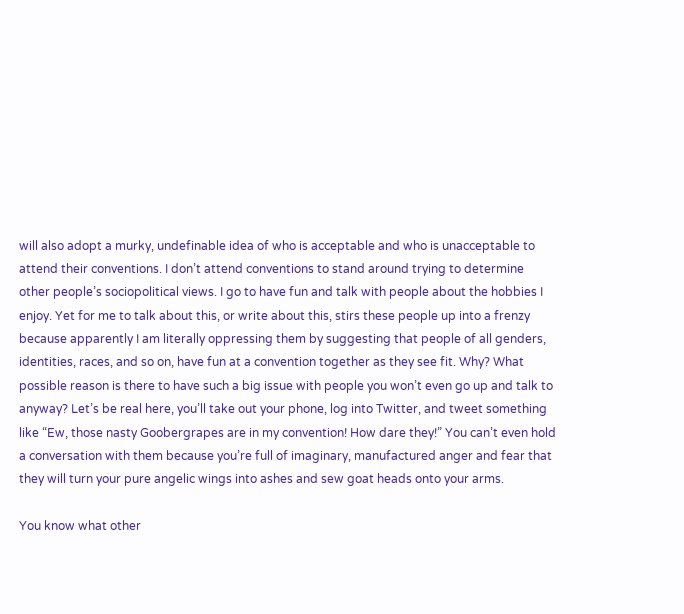will also adopt a murky, undefinable idea of who is acceptable and who is unacceptable to attend their conventions. I don’t attend conventions to stand around trying to determine other people’s sociopolitical views. I go to have fun and talk with people about the hobbies I enjoy. Yet for me to talk about this, or write about this, stirs these people up into a frenzy because apparently I am literally oppressing them by suggesting that people of all genders, identities, races, and so on, have fun at a convention together as they see fit. Why? What possible reason is there to have such a big issue with people you won’t even go up and talk to anyway? Let’s be real here, you’ll take out your phone, log into Twitter, and tweet something like “Ew, those nasty Goobergrapes are in my convention! How dare they!” You can’t even hold a conversation with them because you’re full of imaginary, manufactured anger and fear that they will turn your pure angelic wings into ashes and sew goat heads onto your arms.

You know what other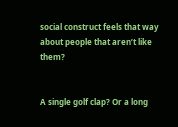social construct feels that way about people that aren’t like them?


A single golf clap? Or a long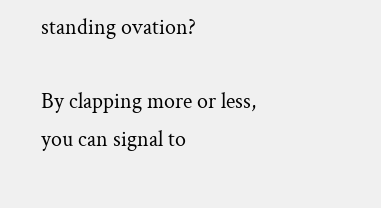standing ovation?

By clapping more or less, you can signal to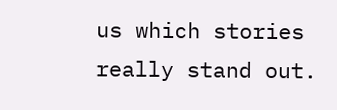us which stories really stand out.